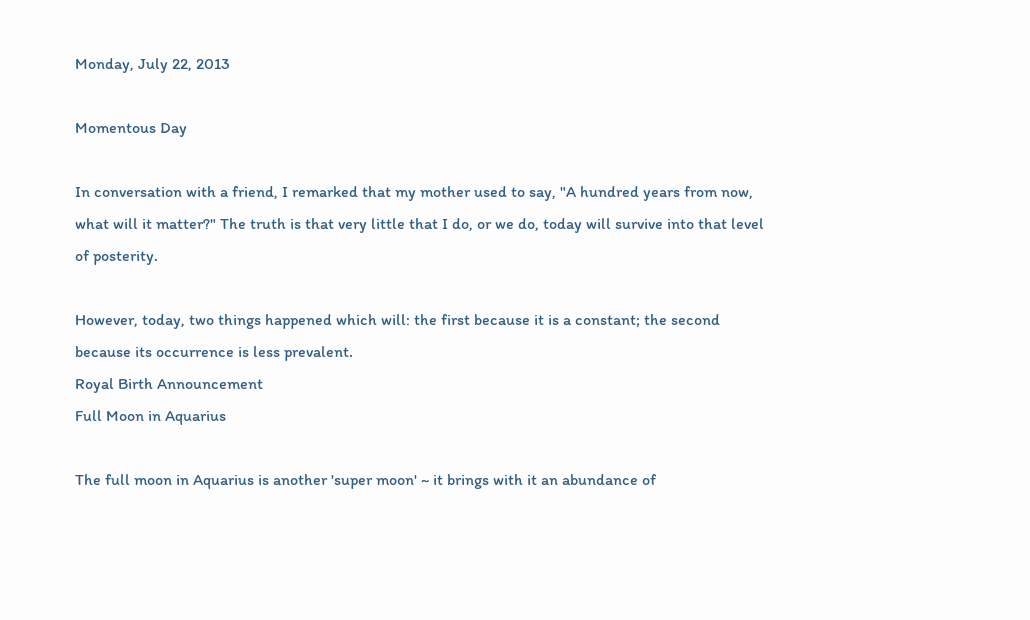Monday, July 22, 2013

Momentous Day

In conversation with a friend, I remarked that my mother used to say, "A hundred years from now, what will it matter?" The truth is that very little that I do, or we do, today will survive into that level of posterity.

However, today, two things happened which will: the first because it is a constant; the second because its occurrence is less prevalent.
Royal Birth Announcement
Full Moon in Aquarius

The full moon in Aquarius is another 'super moon' ~ it brings with it an abundance of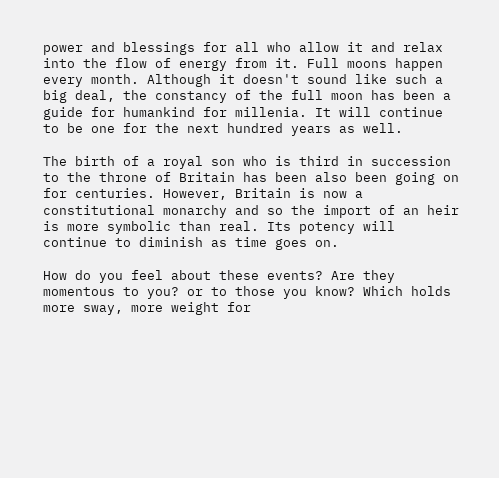power and blessings for all who allow it and relax into the flow of energy from it. Full moons happen every month. Although it doesn't sound like such a big deal, the constancy of the full moon has been a guide for humankind for millenia. It will continue to be one for the next hundred years as well.

The birth of a royal son who is third in succession to the throne of Britain has been also been going on for centuries. However, Britain is now a constitutional monarchy and so the import of an heir is more symbolic than real. Its potency will continue to diminish as time goes on.

How do you feel about these events? Are they momentous to you? or to those you know? Which holds more sway, more weight for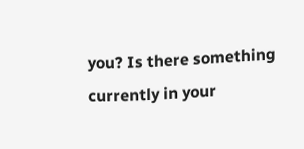you? Is there something currently in your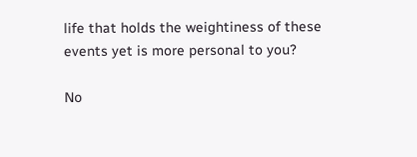life that holds the weightiness of these events yet is more personal to you?

No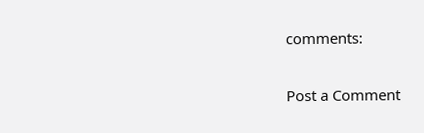comments:

Post a Comment